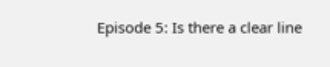Episode 5: Is there a clear line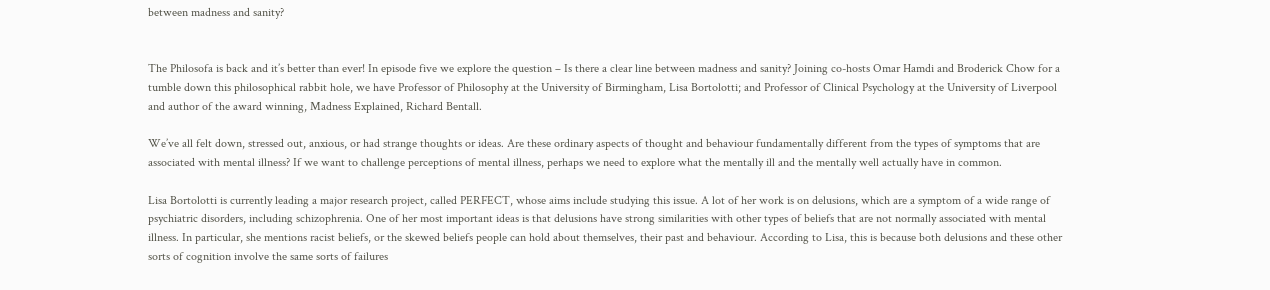between madness and sanity?


The Philosofa is back and it’s better than ever! In episode five we explore the question – Is there a clear line between madness and sanity? Joining co-hosts Omar Hamdi and Broderick Chow for a tumble down this philosophical rabbit hole, we have Professor of Philosophy at the University of Birmingham, Lisa Bortolotti; and Professor of Clinical Psychology at the University of Liverpool and author of the award winning, Madness Explained, Richard Bentall.

We’ve all felt down, stressed out, anxious, or had strange thoughts or ideas. Are these ordinary aspects of thought and behaviour fundamentally different from the types of symptoms that are associated with mental illness? If we want to challenge perceptions of mental illness, perhaps we need to explore what the mentally ill and the mentally well actually have in common.

Lisa Bortolotti is currently leading a major research project, called PERFECT, whose aims include studying this issue. A lot of her work is on delusions, which are a symptom of a wide range of psychiatric disorders, including schizophrenia. One of her most important ideas is that delusions have strong similarities with other types of beliefs that are not normally associated with mental illness. In particular, she mentions racist beliefs, or the skewed beliefs people can hold about themselves, their past and behaviour. According to Lisa, this is because both delusions and these other sorts of cognition involve the same sorts of failures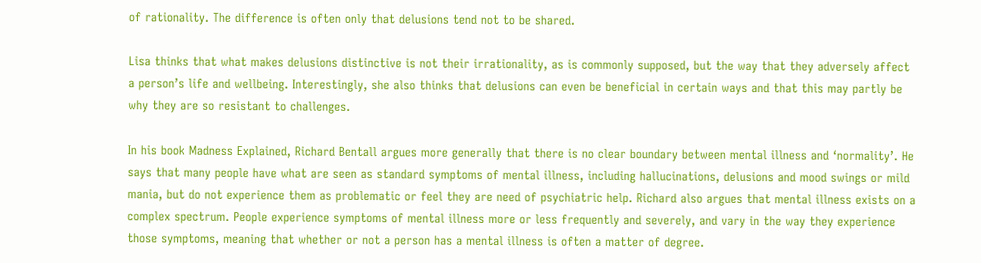of rationality. The difference is often only that delusions tend not to be shared.

Lisa thinks that what makes delusions distinctive is not their irrationality, as is commonly supposed, but the way that they adversely affect a person’s life and wellbeing. Interestingly, she also thinks that delusions can even be beneficial in certain ways and that this may partly be why they are so resistant to challenges.

In his book Madness Explained, Richard Bentall argues more generally that there is no clear boundary between mental illness and ‘normality’. He says that many people have what are seen as standard symptoms of mental illness, including hallucinations, delusions and mood swings or mild mania, but do not experience them as problematic or feel they are need of psychiatric help. Richard also argues that mental illness exists on a complex spectrum. People experience symptoms of mental illness more or less frequently and severely, and vary in the way they experience those symptoms, meaning that whether or not a person has a mental illness is often a matter of degree.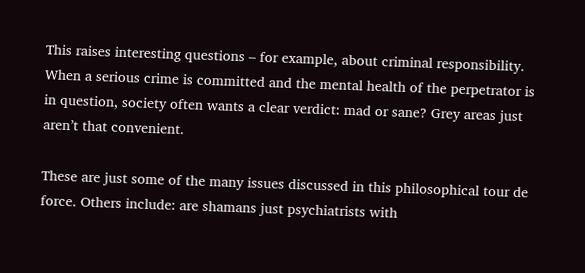This raises interesting questions – for example, about criminal responsibility. When a serious crime is committed and the mental health of the perpetrator is in question, society often wants a clear verdict: mad or sane? Grey areas just aren’t that convenient.

These are just some of the many issues discussed in this philosophical tour de force. Others include: are shamans just psychiatrists with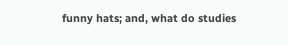funny hats; and, what do studies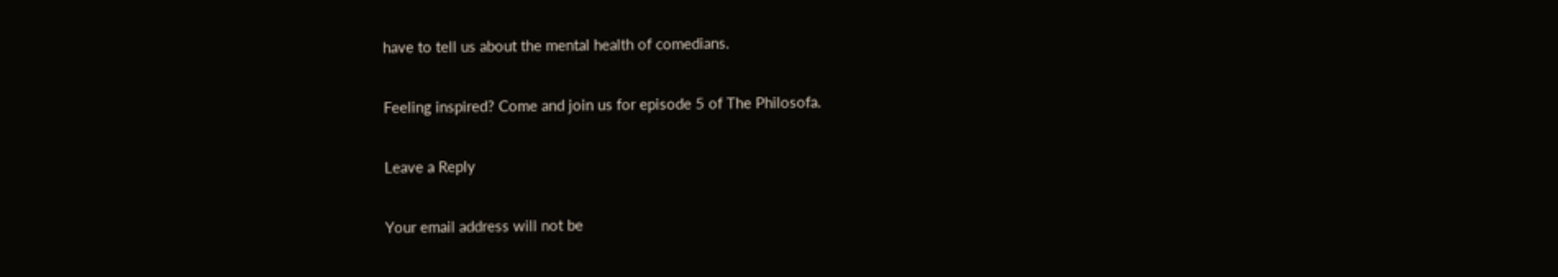have to tell us about the mental health of comedians.

Feeling inspired? Come and join us for episode 5 of The Philosofa.

Leave a Reply

Your email address will not be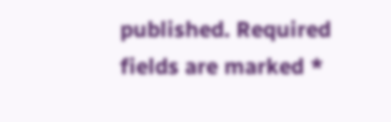published. Required fields are marked *